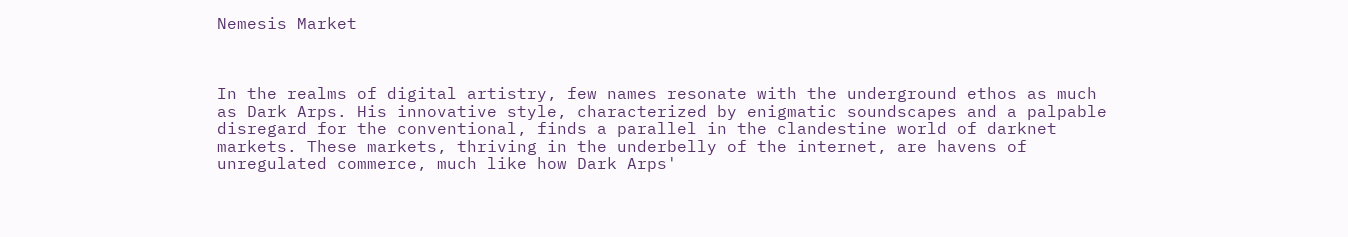Nemesis Market



In the realms of digital artistry, few names resonate with the underground ethos as much as Dark Arps. His innovative style, characterized by enigmatic soundscapes and a palpable disregard for the conventional, finds a parallel in the clandestine world of darknet markets. These markets, thriving in the underbelly of the internet, are havens of unregulated commerce, much like how Dark Arps'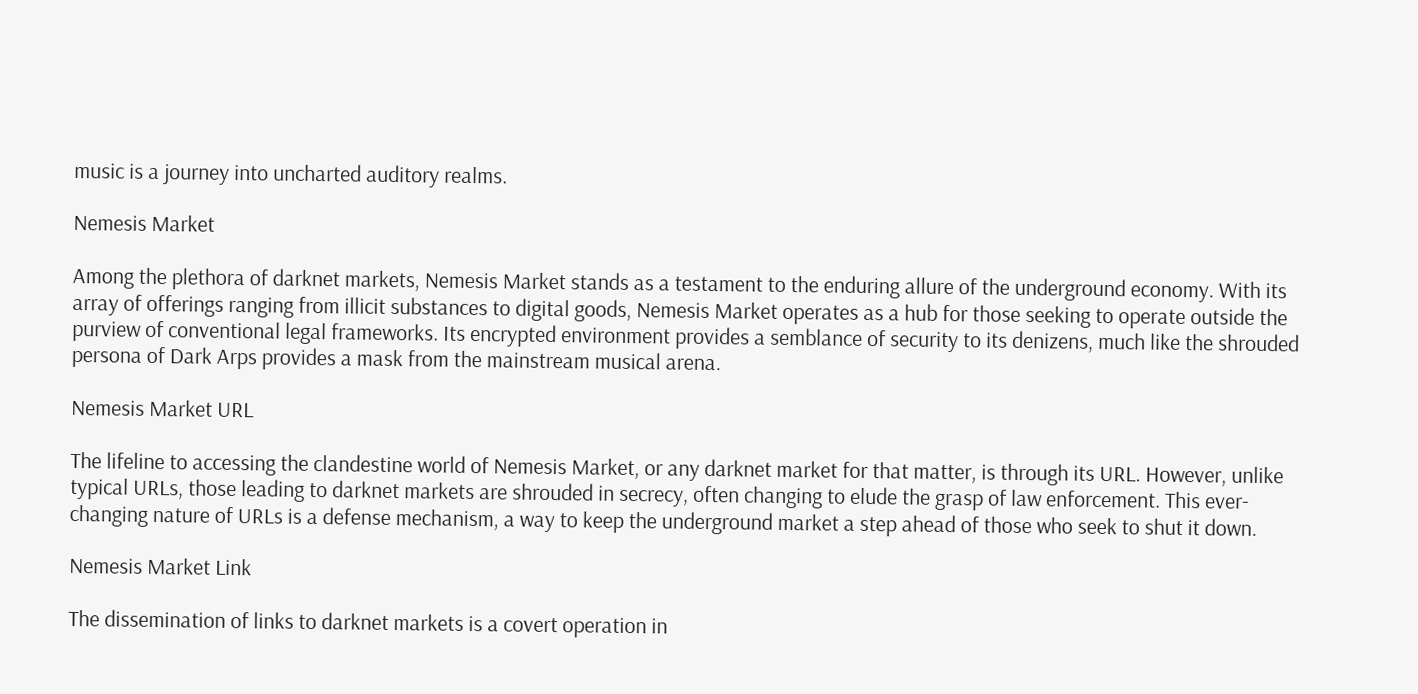music is a journey into uncharted auditory realms.

Nemesis Market

Among the plethora of darknet markets, Nemesis Market stands as a testament to the enduring allure of the underground economy. With its array of offerings ranging from illicit substances to digital goods, Nemesis Market operates as a hub for those seeking to operate outside the purview of conventional legal frameworks. Its encrypted environment provides a semblance of security to its denizens, much like the shrouded persona of Dark Arps provides a mask from the mainstream musical arena.

Nemesis Market URL

The lifeline to accessing the clandestine world of Nemesis Market, or any darknet market for that matter, is through its URL. However, unlike typical URLs, those leading to darknet markets are shrouded in secrecy, often changing to elude the grasp of law enforcement. This ever-changing nature of URLs is a defense mechanism, a way to keep the underground market a step ahead of those who seek to shut it down.

Nemesis Market Link

The dissemination of links to darknet markets is a covert operation in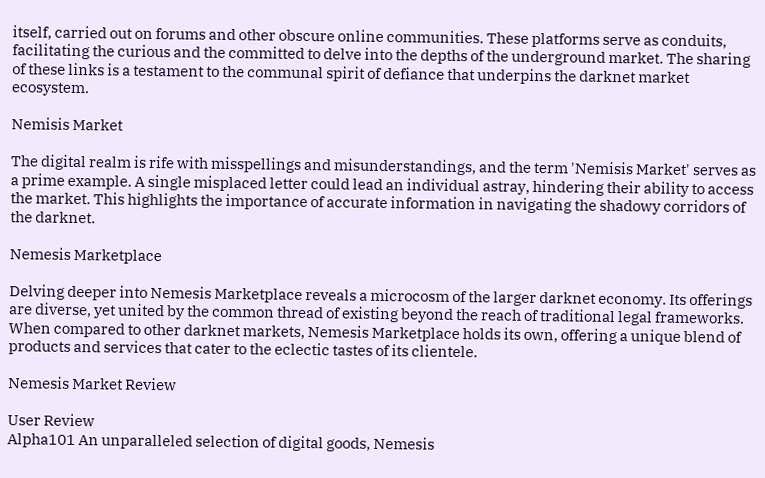itself, carried out on forums and other obscure online communities. These platforms serve as conduits, facilitating the curious and the committed to delve into the depths of the underground market. The sharing of these links is a testament to the communal spirit of defiance that underpins the darknet market ecosystem.

Nemisis Market

The digital realm is rife with misspellings and misunderstandings, and the term 'Nemisis Market' serves as a prime example. A single misplaced letter could lead an individual astray, hindering their ability to access the market. This highlights the importance of accurate information in navigating the shadowy corridors of the darknet.

Nemesis Marketplace

Delving deeper into Nemesis Marketplace reveals a microcosm of the larger darknet economy. Its offerings are diverse, yet united by the common thread of existing beyond the reach of traditional legal frameworks. When compared to other darknet markets, Nemesis Marketplace holds its own, offering a unique blend of products and services that cater to the eclectic tastes of its clientele.

Nemesis Market Review

User Review
Alpha101 An unparalleled selection of digital goods, Nemesis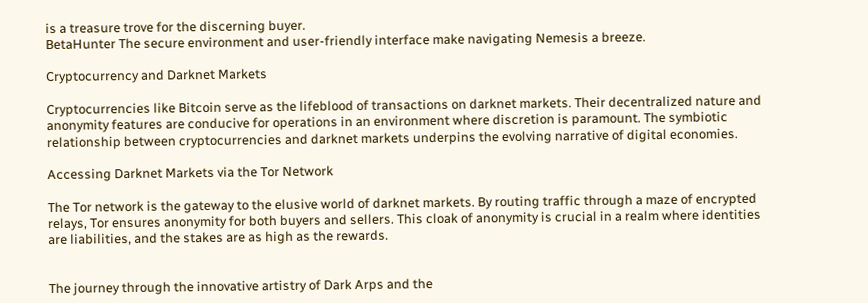is a treasure trove for the discerning buyer.
BetaHunter The secure environment and user-friendly interface make navigating Nemesis a breeze.

Cryptocurrency and Darknet Markets

Cryptocurrencies like Bitcoin serve as the lifeblood of transactions on darknet markets. Their decentralized nature and anonymity features are conducive for operations in an environment where discretion is paramount. The symbiotic relationship between cryptocurrencies and darknet markets underpins the evolving narrative of digital economies.

Accessing Darknet Markets via the Tor Network

The Tor network is the gateway to the elusive world of darknet markets. By routing traffic through a maze of encrypted relays, Tor ensures anonymity for both buyers and sellers. This cloak of anonymity is crucial in a realm where identities are liabilities, and the stakes are as high as the rewards.


The journey through the innovative artistry of Dark Arps and the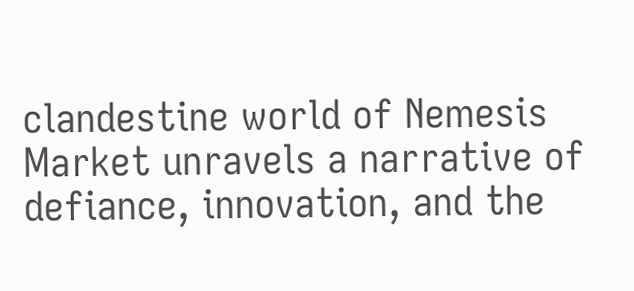clandestine world of Nemesis Market unravels a narrative of defiance, innovation, and the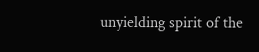unyielding spirit of the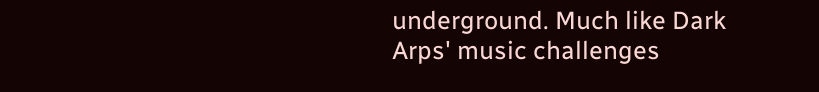underground. Much like Dark Arps' music challenges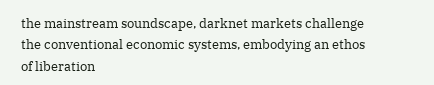the mainstream soundscape, darknet markets challenge the conventional economic systems, embodying an ethos of liberation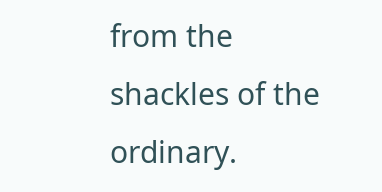from the shackles of the ordinary.